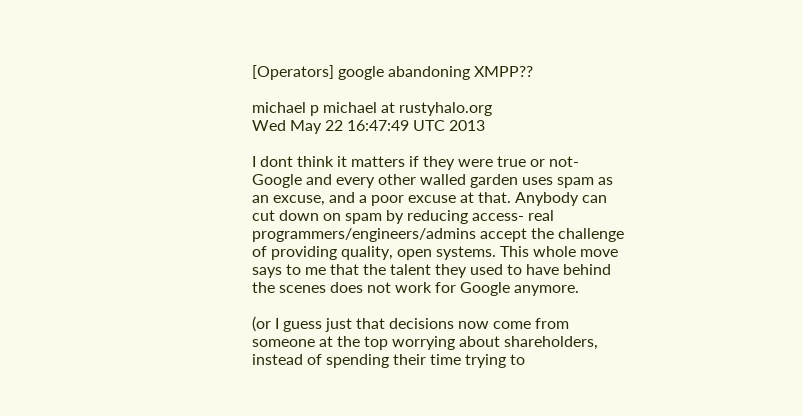[Operators] google abandoning XMPP??

michael p michael at rustyhalo.org
Wed May 22 16:47:49 UTC 2013

I dont think it matters if they were true or not- Google and every other walled garden uses spam as an excuse, and a poor excuse at that. Anybody can cut down on spam by reducing access- real programmers/engineers/admins accept the challenge of providing quality, open systems. This whole move says to me that the talent they used to have behind the scenes does not work for Google anymore.

(or I guess just that decisions now come from someone at the top worrying about shareholders, instead of spending their time trying to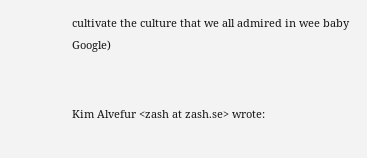cultivate the culture that we all admired in wee baby Google)


Kim Alvefur <zash at zash.se> wrote: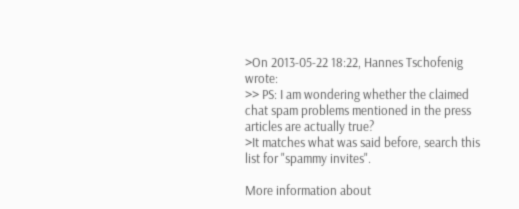>On 2013-05-22 18:22, Hannes Tschofenig wrote:
>> PS: I am wondering whether the claimed chat spam problems mentioned in the press articles are actually true?
>It matches what was said before, search this list for "spammy invites".

More information about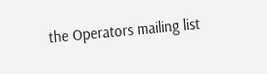the Operators mailing list